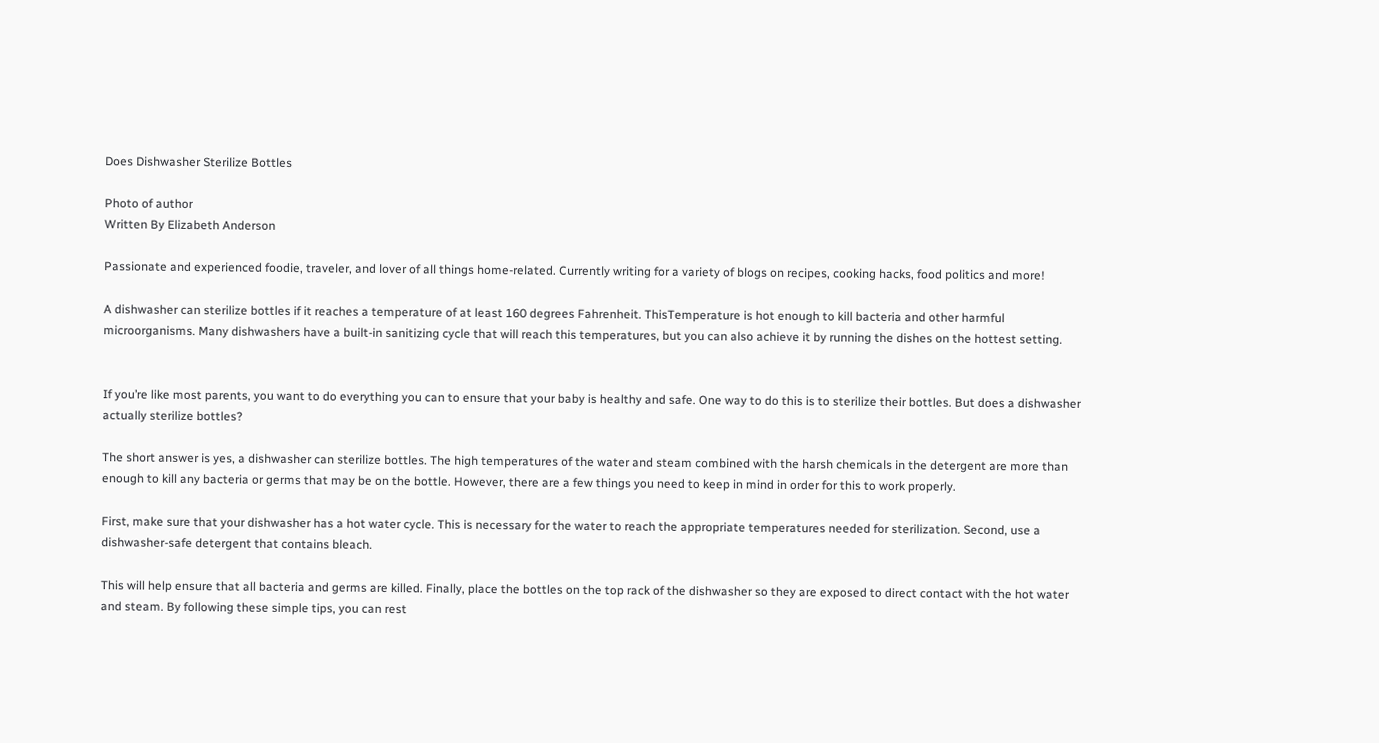Does Dishwasher Sterilize Bottles

Photo of author
Written By Elizabeth Anderson

Passionate and experienced foodie, traveler, and lover of all things home-related. Currently writing for a variety of blogs on recipes, cooking hacks, food politics and more!

A dishwasher can sterilize bottles if it reaches a temperature of at least 160 degrees Fahrenheit. ThisTemperature is hot enough to kill bacteria and other harmful microorganisms. Many dishwashers have a built-in sanitizing cycle that will reach this temperatures, but you can also achieve it by running the dishes on the hottest setting.


If you’re like most parents, you want to do everything you can to ensure that your baby is healthy and safe. One way to do this is to sterilize their bottles. But does a dishwasher actually sterilize bottles?

The short answer is yes, a dishwasher can sterilize bottles. The high temperatures of the water and steam combined with the harsh chemicals in the detergent are more than enough to kill any bacteria or germs that may be on the bottle. However, there are a few things you need to keep in mind in order for this to work properly.

First, make sure that your dishwasher has a hot water cycle. This is necessary for the water to reach the appropriate temperatures needed for sterilization. Second, use a dishwasher-safe detergent that contains bleach.

This will help ensure that all bacteria and germs are killed. Finally, place the bottles on the top rack of the dishwasher so they are exposed to direct contact with the hot water and steam. By following these simple tips, you can rest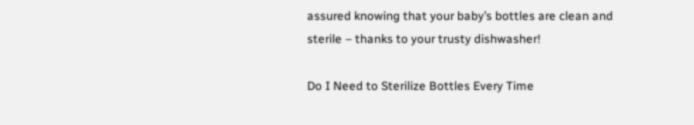assured knowing that your baby’s bottles are clean and sterile – thanks to your trusty dishwasher!

Do I Need to Sterilize Bottles Every Time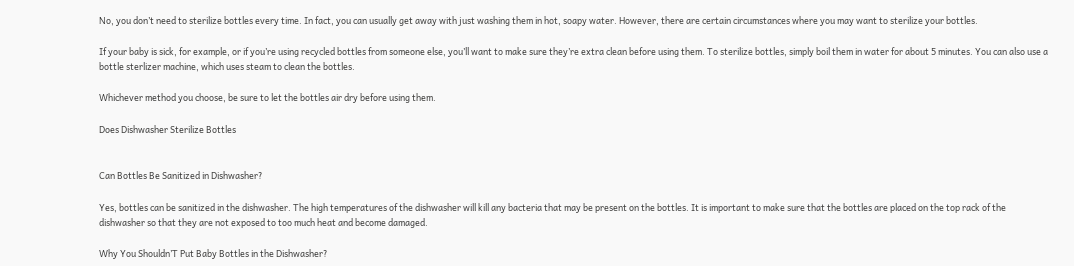No, you don’t need to sterilize bottles every time. In fact, you can usually get away with just washing them in hot, soapy water. However, there are certain circumstances where you may want to sterilize your bottles.

If your baby is sick, for example, or if you’re using recycled bottles from someone else, you’ll want to make sure they’re extra clean before using them. To sterilize bottles, simply boil them in water for about 5 minutes. You can also use a bottle sterlizer machine, which uses steam to clean the bottles.

Whichever method you choose, be sure to let the bottles air dry before using them.

Does Dishwasher Sterilize Bottles


Can Bottles Be Sanitized in Dishwasher?

Yes, bottles can be sanitized in the dishwasher. The high temperatures of the dishwasher will kill any bacteria that may be present on the bottles. It is important to make sure that the bottles are placed on the top rack of the dishwasher so that they are not exposed to too much heat and become damaged.

Why You Shouldn’T Put Baby Bottles in the Dishwasher?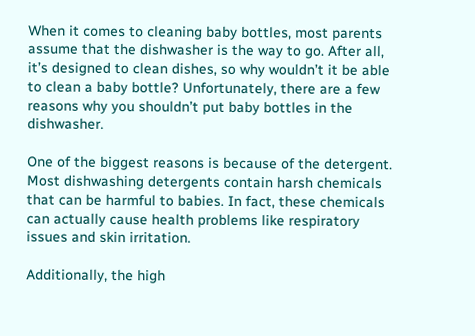When it comes to cleaning baby bottles, most parents assume that the dishwasher is the way to go. After all, it’s designed to clean dishes, so why wouldn’t it be able to clean a baby bottle? Unfortunately, there are a few reasons why you shouldn’t put baby bottles in the dishwasher.

One of the biggest reasons is because of the detergent. Most dishwashing detergents contain harsh chemicals that can be harmful to babies. In fact, these chemicals can actually cause health problems like respiratory issues and skin irritation.

Additionally, the high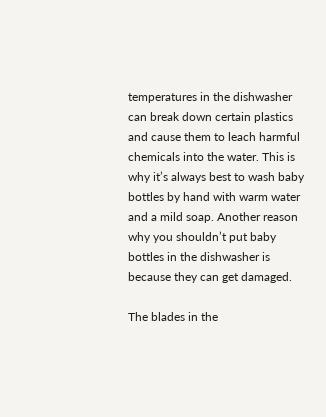temperatures in the dishwasher can break down certain plastics and cause them to leach harmful chemicals into the water. This is why it’s always best to wash baby bottles by hand with warm water and a mild soap. Another reason why you shouldn’t put baby bottles in the dishwasher is because they can get damaged.

The blades in the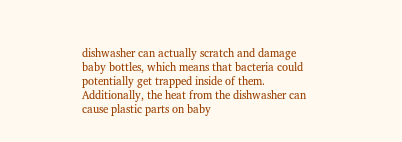dishwasher can actually scratch and damage baby bottles, which means that bacteria could potentially get trapped inside of them. Additionally, the heat from the dishwasher can cause plastic parts on baby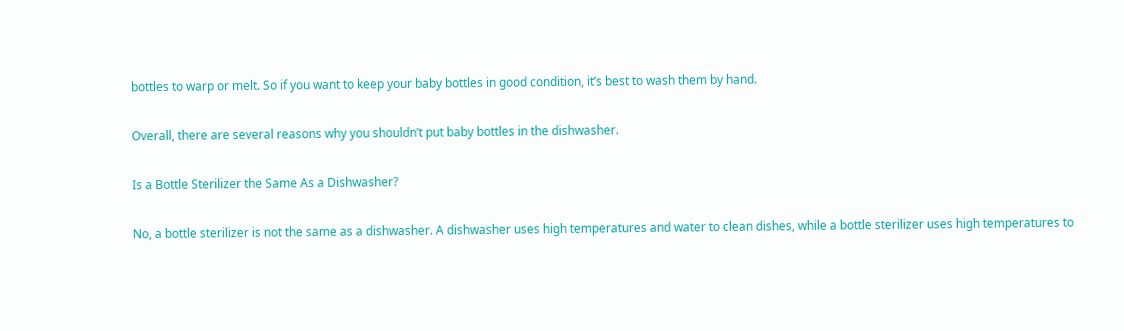bottles to warp or melt. So if you want to keep your baby bottles in good condition, it’s best to wash them by hand.

Overall, there are several reasons why you shouldn’t put baby bottles in the dishwasher.

Is a Bottle Sterilizer the Same As a Dishwasher?

No, a bottle sterilizer is not the same as a dishwasher. A dishwasher uses high temperatures and water to clean dishes, while a bottle sterilizer uses high temperatures to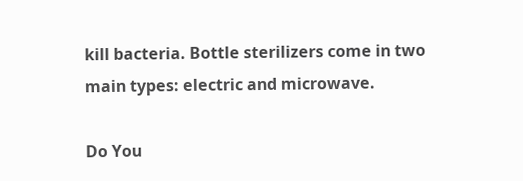kill bacteria. Bottle sterilizers come in two main types: electric and microwave.

Do You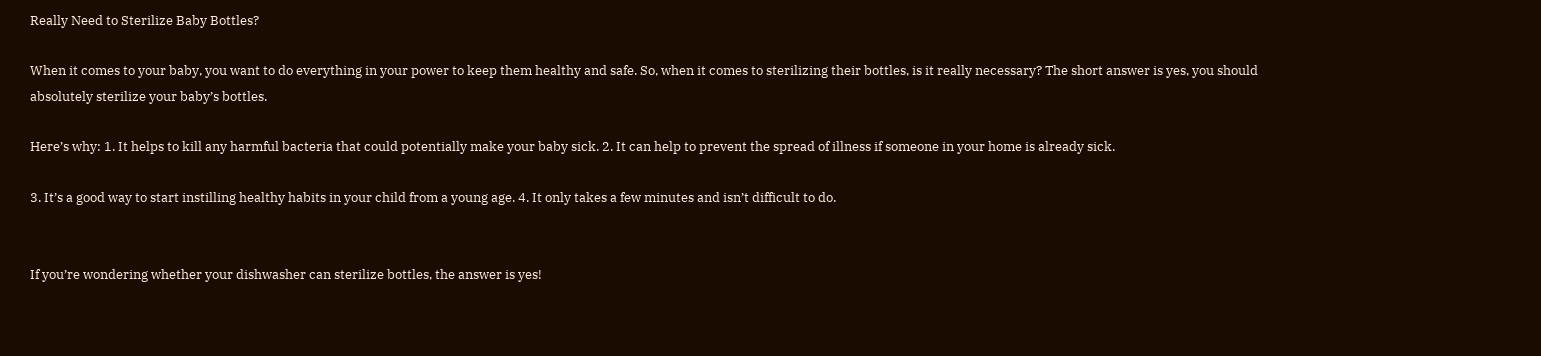Really Need to Sterilize Baby Bottles?

When it comes to your baby, you want to do everything in your power to keep them healthy and safe. So, when it comes to sterilizing their bottles, is it really necessary? The short answer is yes, you should absolutely sterilize your baby’s bottles.

Here’s why: 1. It helps to kill any harmful bacteria that could potentially make your baby sick. 2. It can help to prevent the spread of illness if someone in your home is already sick.

3. It’s a good way to start instilling healthy habits in your child from a young age. 4. It only takes a few minutes and isn’t difficult to do.


If you’re wondering whether your dishwasher can sterilize bottles, the answer is yes!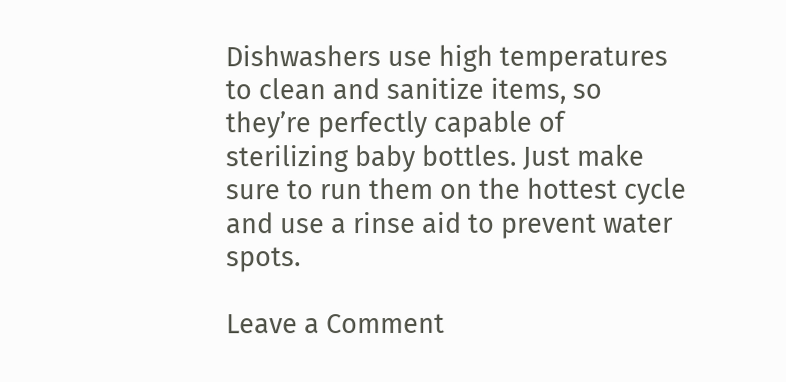Dishwashers use high temperatures to clean and sanitize items, so they’re perfectly capable of sterilizing baby bottles. Just make sure to run them on the hottest cycle and use a rinse aid to prevent water spots.

Leave a Comment